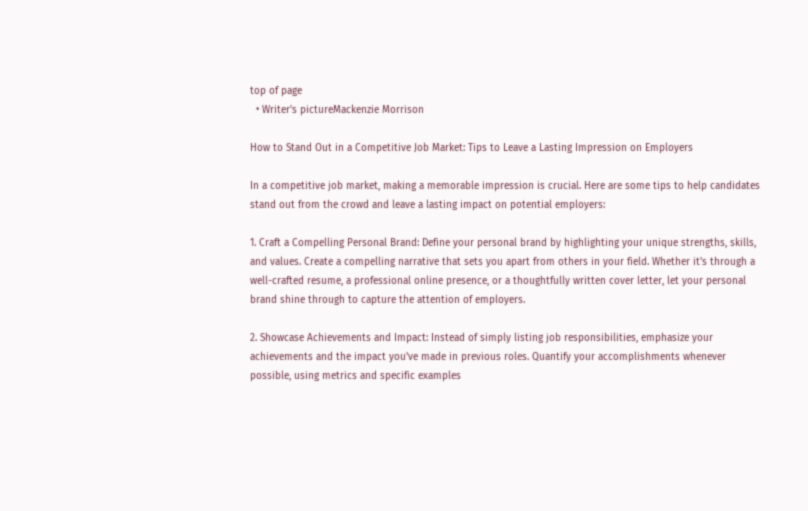top of page
  • Writer's pictureMackenzie Morrison

How to Stand Out in a Competitive Job Market: Tips to Leave a Lasting Impression on Employers

In a competitive job market, making a memorable impression is crucial. Here are some tips to help candidates stand out from the crowd and leave a lasting impact on potential employers:

1. Craft a Compelling Personal Brand: Define your personal brand by highlighting your unique strengths, skills, and values. Create a compelling narrative that sets you apart from others in your field. Whether it's through a well-crafted resume, a professional online presence, or a thoughtfully written cover letter, let your personal brand shine through to capture the attention of employers.

2. Showcase Achievements and Impact: Instead of simply listing job responsibilities, emphasize your achievements and the impact you've made in previous roles. Quantify your accomplishments whenever possible, using metrics and specific examples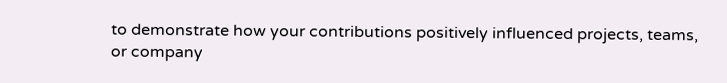to demonstrate how your contributions positively influenced projects, teams, or company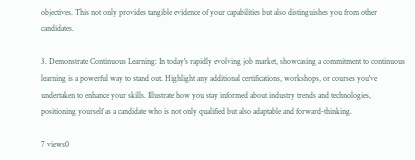objectives. This not only provides tangible evidence of your capabilities but also distinguishes you from other candidates.

3. Demonstrate Continuous Learning: In today's rapidly evolving job market, showcasing a commitment to continuous learning is a powerful way to stand out. Highlight any additional certifications, workshops, or courses you've undertaken to enhance your skills. Illustrate how you stay informed about industry trends and technologies, positioning yourself as a candidate who is not only qualified but also adaptable and forward-thinking.

7 views0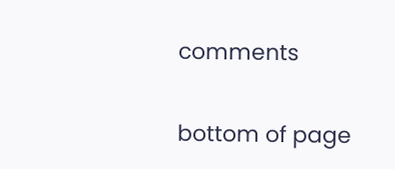comments


bottom of page